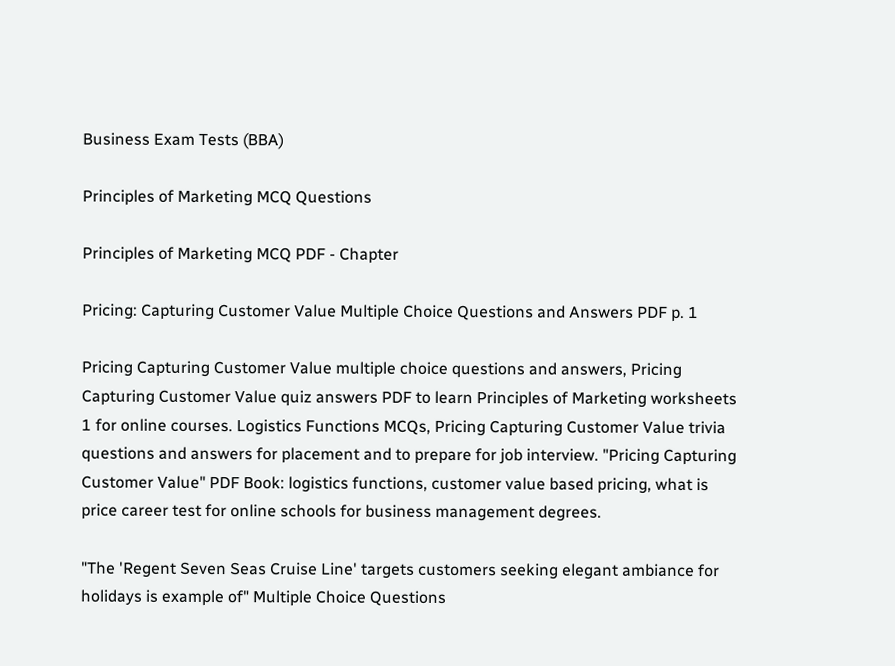Business Exam Tests (BBA)

Principles of Marketing MCQ Questions

Principles of Marketing MCQ PDF - Chapter

Pricing: Capturing Customer Value Multiple Choice Questions and Answers PDF p. 1

Pricing Capturing Customer Value multiple choice questions and answers, Pricing Capturing Customer Value quiz answers PDF to learn Principles of Marketing worksheets 1 for online courses. Logistics Functions MCQs, Pricing Capturing Customer Value trivia questions and answers for placement and to prepare for job interview. "Pricing Capturing Customer Value" PDF Book: logistics functions, customer value based pricing, what is price career test for online schools for business management degrees.

"The 'Regent Seven Seas Cruise Line' targets customers seeking elegant ambiance for holidays is example of" Multiple Choice Questions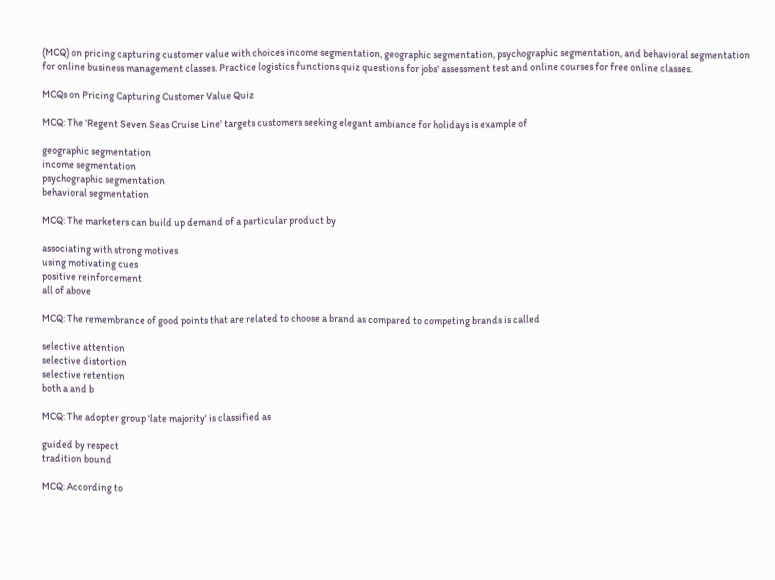(MCQ) on pricing capturing customer value with choices income segmentation, geographic segmentation, psychographic segmentation, and behavioral segmentation for online business management classes. Practice logistics functions quiz questions for jobs' assessment test and online courses for free online classes.

MCQs on Pricing Capturing Customer Value Quiz

MCQ: The 'Regent Seven Seas Cruise Line' targets customers seeking elegant ambiance for holidays is example of

geographic segmentation
income segmentation
psychographic segmentation
behavioral segmentation

MCQ: The marketers can build up demand of a particular product by

associating with strong motives
using motivating cues
positive reinforcement
all of above

MCQ: The remembrance of good points that are related to choose a brand as compared to competing brands is called

selective attention
selective distortion
selective retention
both a and b

MCQ: The adopter group 'late majority' is classified as

guided by respect
tradition bound

MCQ: According to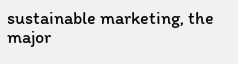sustainable marketing, the major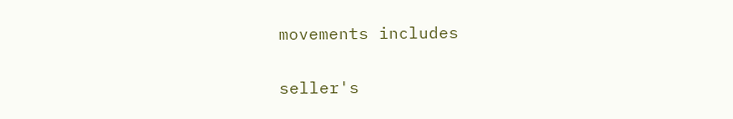movements includes

seller's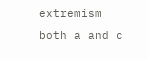extremism
both a and c